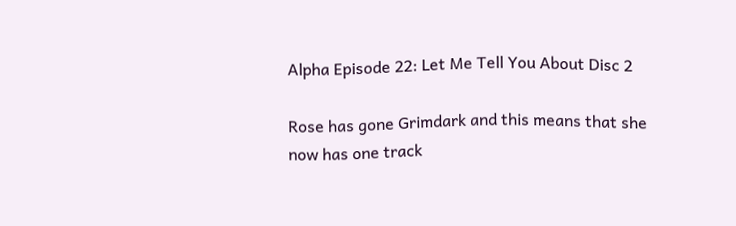Alpha Episode 22: Let Me Tell You About Disc 2

Rose has gone Grimdark and this means that she now has one track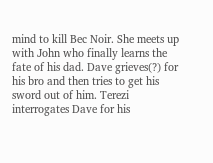mind to kill Bec Noir. She meets up with John who finally learns the fate of his dad. Dave grieves(?) for his bro and then tries to get his sword out of him. Terezi interrogates Dave for his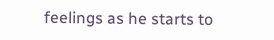feelings as he starts to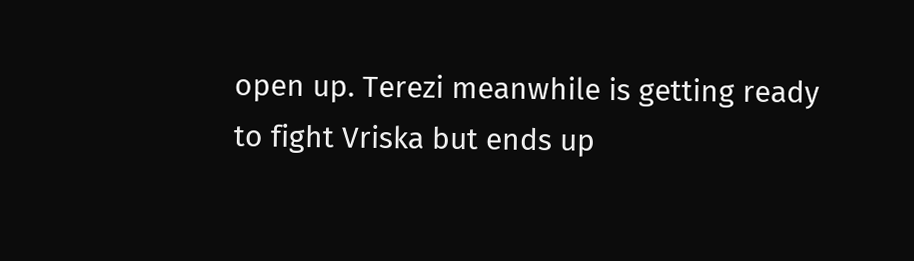open up. Terezi meanwhile is getting ready to fight Vriska but ends up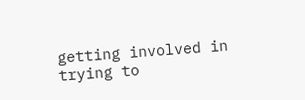getting involved in trying to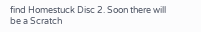find Homestuck Disc 2. Soon there will be a Scratch